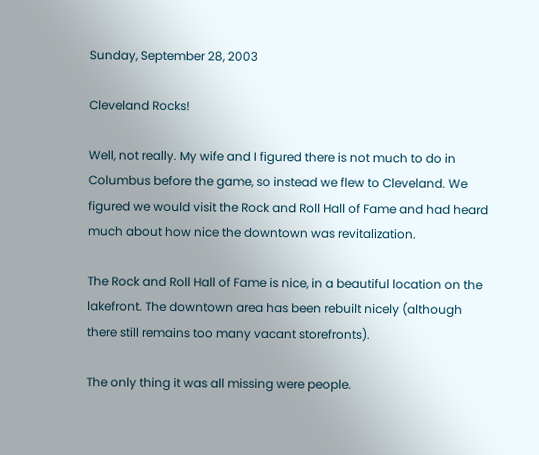Sunday, September 28, 2003

Cleveland Rocks!

Well, not really. My wife and I figured there is not much to do in Columbus before the game, so instead we flew to Cleveland. We figured we would visit the Rock and Roll Hall of Fame and had heard much about how nice the downtown was revitalization.

The Rock and Roll Hall of Fame is nice, in a beautiful location on the lakefront. The downtown area has been rebuilt nicely (although there still remains too many vacant storefronts).

The only thing it was all missing were people.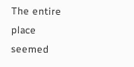The entire place seemed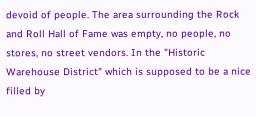devoid of people. The area surrounding the Rock and Roll Hall of Fame was empty, no people, no stores, no street vendors. In the "Historic Warehouse District" which is supposed to be a nice filled by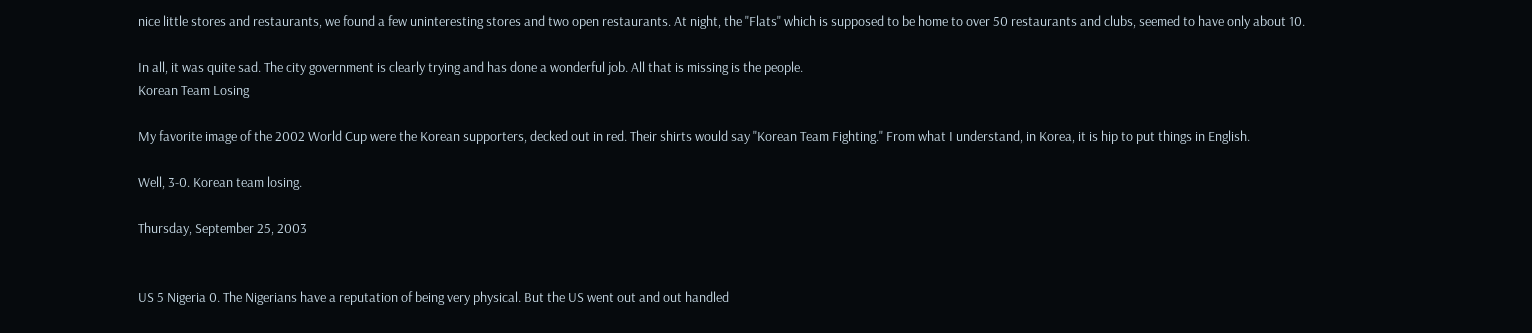nice little stores and restaurants, we found a few uninteresting stores and two open restaurants. At night, the "Flats" which is supposed to be home to over 50 restaurants and clubs, seemed to have only about 10.

In all, it was quite sad. The city government is clearly trying and has done a wonderful job. All that is missing is the people.
Korean Team Losing

My favorite image of the 2002 World Cup were the Korean supporters, decked out in red. Their shirts would say "Korean Team Fighting." From what I understand, in Korea, it is hip to put things in English.

Well, 3-0. Korean team losing.

Thursday, September 25, 2003


US 5 Nigeria 0. The Nigerians have a reputation of being very physical. But the US went out and out handled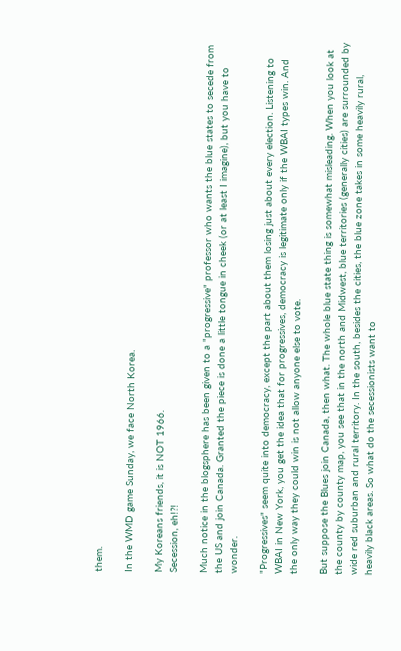them.

In the WMD game Sunday, we face North Korea.

My Koreans friends, it is NOT 1966.
Secession, eh!?!

Much notice in the blogsphere has been given to a "progressive" professor who wants the blue states to secede from the US and join Canada. Granted the piece is done a little tongue in cheek (or at least I imagine), but you have to wonder.

"Progressives" seem quite into democracy, except the part about them losing just about every election. Listening to WBAI in New York, you get the idea that for progressives, democracy is legitimate only if the WBAI types win. And the only way they could win is not allow anyone else to vote.

But suppose the Blues join Canada, then what. The whole blue state thing is somewhat misleading. When you look at the county by county map, you see that in the north and Midwest, blue territories (generally cities) are surrounded by wide red suburban and rural territory. In the south, besides the cities, the blue zone takes in some heavily rural, heavily black areas. So what do the secessionists want to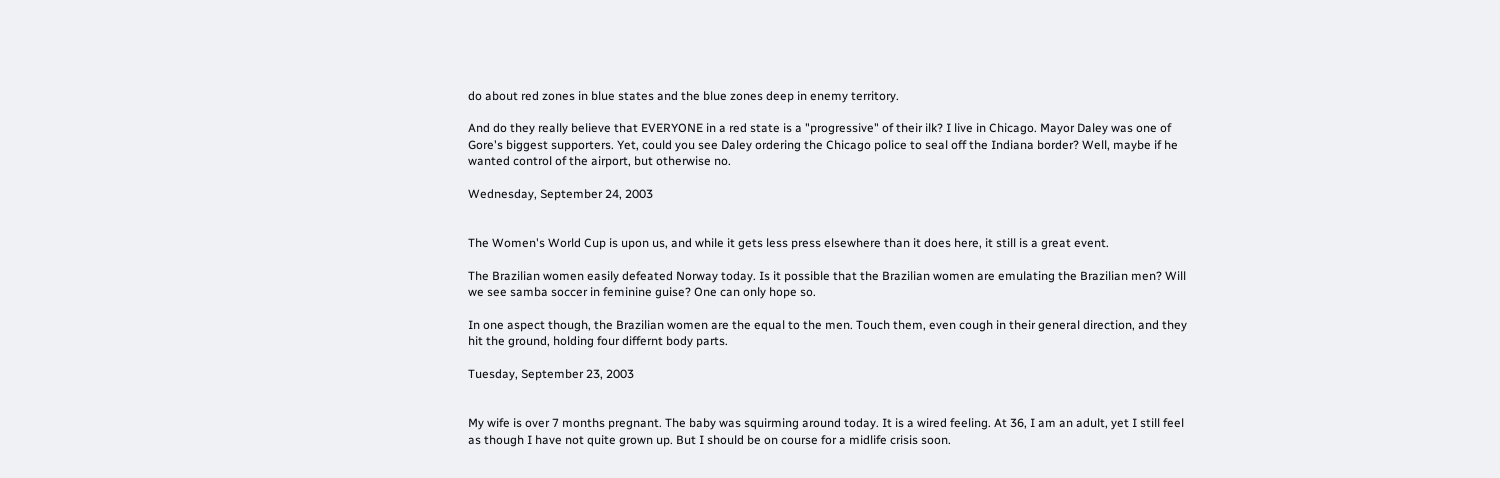do about red zones in blue states and the blue zones deep in enemy territory.

And do they really believe that EVERYONE in a red state is a "progressive" of their ilk? I live in Chicago. Mayor Daley was one of Gore's biggest supporters. Yet, could you see Daley ordering the Chicago police to seal off the Indiana border? Well, maybe if he wanted control of the airport, but otherwise no.

Wednesday, September 24, 2003


The Women's World Cup is upon us, and while it gets less press elsewhere than it does here, it still is a great event.

The Brazilian women easily defeated Norway today. Is it possible that the Brazilian women are emulating the Brazilian men? Will we see samba soccer in feminine guise? One can only hope so.

In one aspect though, the Brazilian women are the equal to the men. Touch them, even cough in their general direction, and they hit the ground, holding four differnt body parts.

Tuesday, September 23, 2003


My wife is over 7 months pregnant. The baby was squirming around today. It is a wired feeling. At 36, I am an adult, yet I still feel as though I have not quite grown up. But I should be on course for a midlife crisis soon.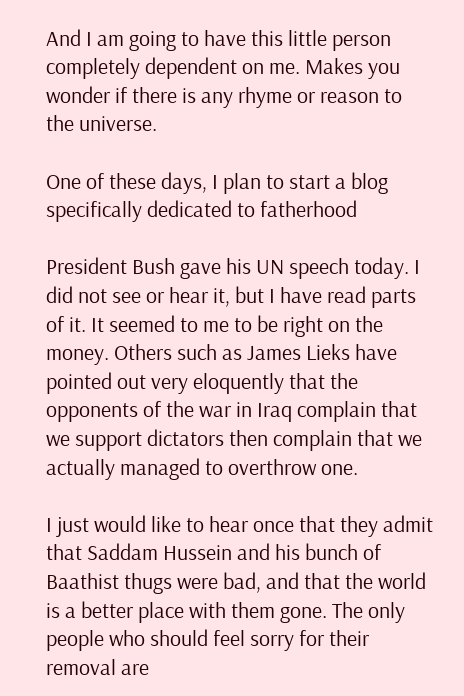And I am going to have this little person completely dependent on me. Makes you wonder if there is any rhyme or reason to the universe.

One of these days, I plan to start a blog specifically dedicated to fatherhood

President Bush gave his UN speech today. I did not see or hear it, but I have read parts of it. It seemed to me to be right on the money. Others such as James Lieks have pointed out very eloquently that the opponents of the war in Iraq complain that we support dictators then complain that we actually managed to overthrow one.

I just would like to hear once that they admit that Saddam Hussein and his bunch of Baathist thugs were bad, and that the world is a better place with them gone. The only people who should feel sorry for their removal are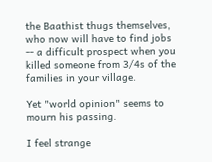the Baathist thugs themselves, who now will have to find jobs -- a difficult prospect when you killed someone from 3/4s of the families in your village.

Yet "world opinion" seems to mourn his passing.

I feel strange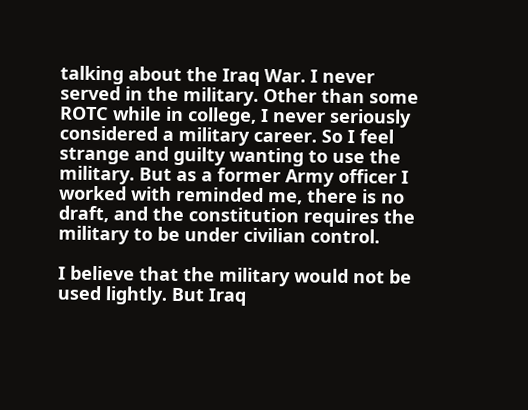talking about the Iraq War. I never served in the military. Other than some ROTC while in college, I never seriously considered a military career. So I feel strange and guilty wanting to use the military. But as a former Army officer I worked with reminded me, there is no draft, and the constitution requires the military to be under civilian control.

I believe that the military would not be used lightly. But Iraq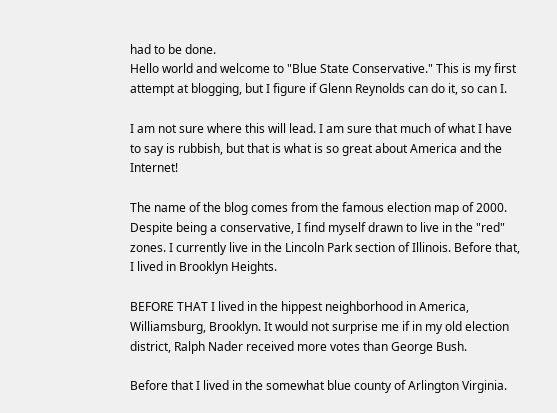had to be done.
Hello world and welcome to "Blue State Conservative." This is my first attempt at blogging, but I figure if Glenn Reynolds can do it, so can I.

I am not sure where this will lead. I am sure that much of what I have to say is rubbish, but that is what is so great about America and the Internet!

The name of the blog comes from the famous election map of 2000. Despite being a conservative, I find myself drawn to live in the "red" zones. I currently live in the Lincoln Park section of Illinois. Before that, I lived in Brooklyn Heights.

BEFORE THAT I lived in the hippest neighborhood in America, Williamsburg, Brooklyn. It would not surprise me if in my old election district, Ralph Nader received more votes than George Bush.

Before that I lived in the somewhat blue county of Arlington Virginia.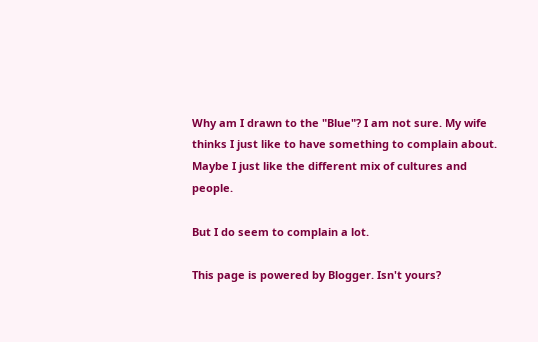Why am I drawn to the "Blue"? I am not sure. My wife thinks I just like to have something to complain about. Maybe I just like the different mix of cultures and people.

But I do seem to complain a lot.

This page is powered by Blogger. Isn't yours?